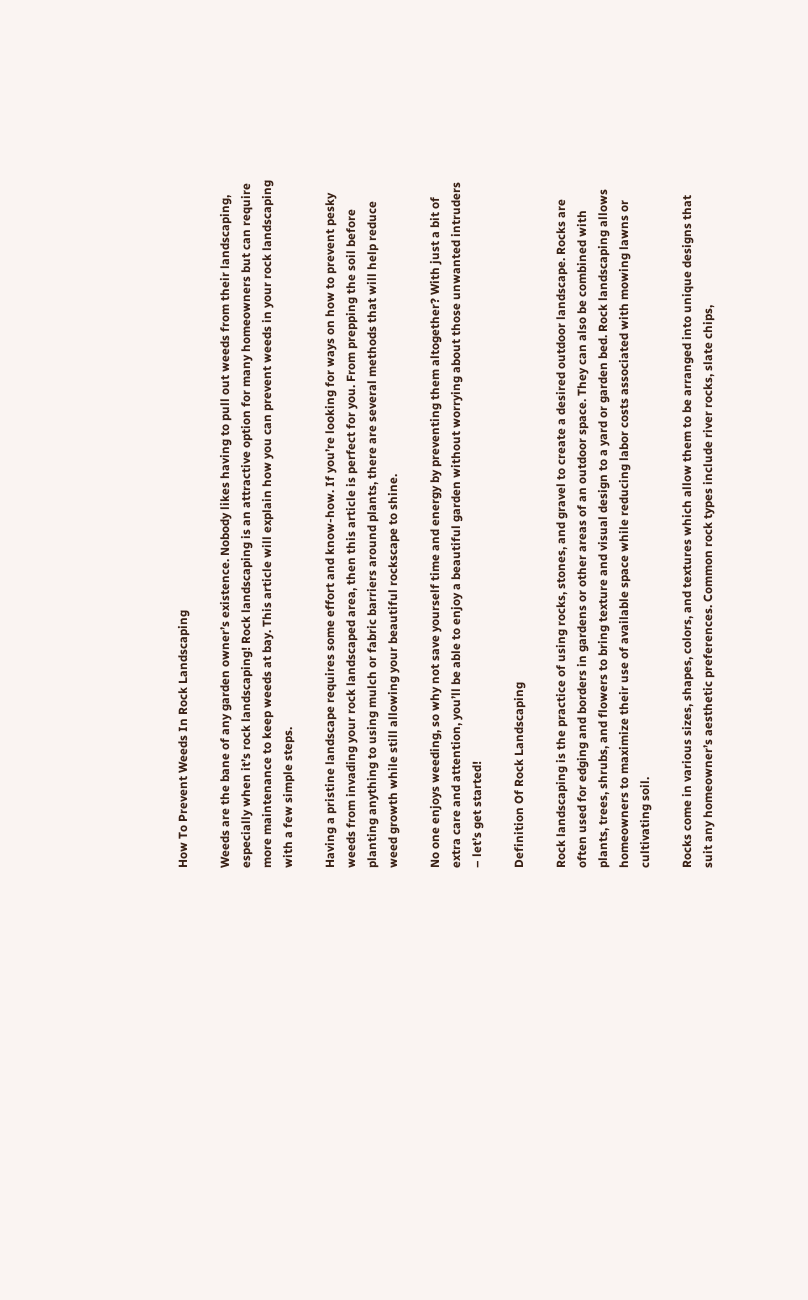How To Prevent Weeds In Rock Landscaping

Weeds are the bane of any garden owner’s existence. Nobody likes having to pull out weeds from their landscaping, especially when it’s rock landscaping! Rock landscaping is an attractive option for many homeowners but can require more maintenance to keep weeds at bay. This article will explain how you can prevent weeds in your rock landscaping with a few simple steps.

Having a pristine landscape requires some effort and know-how. If you’re looking for ways on how to prevent pesky weeds from invading your rock landscaped area, then this article is perfect for you. From prepping the soil before planting anything to using mulch or fabric barriers around plants, there are several methods that will help reduce weed growth while still allowing your beautiful rockscape to shine.

No one enjoys weeding, so why not save yourself time and energy by preventing them altogether? With just a bit of extra care and attention, you’ll be able to enjoy a beautiful garden without worrying about those unwanted intruders – let’s get started!

Definition Of Rock Landscaping

Rock landscaping is the practice of using rocks, stones, and gravel to create a desired outdoor landscape. Rocks are often used for edging and borders in gardens or other areas of an outdoor space. They can also be combined with plants, trees, shrubs, and flowers to bring texture and visual design to a yard or garden bed. Rock landscaping allows homeowners to maximize their use of available space while reducing labor costs associated with mowing lawns or cultivating soil.

Rocks come in various sizes, shapes, colors, and textures which allow them to be arranged into unique designs that suit any homeowner’s aesthetic preferences. Common rock types include river rocks, slate chips,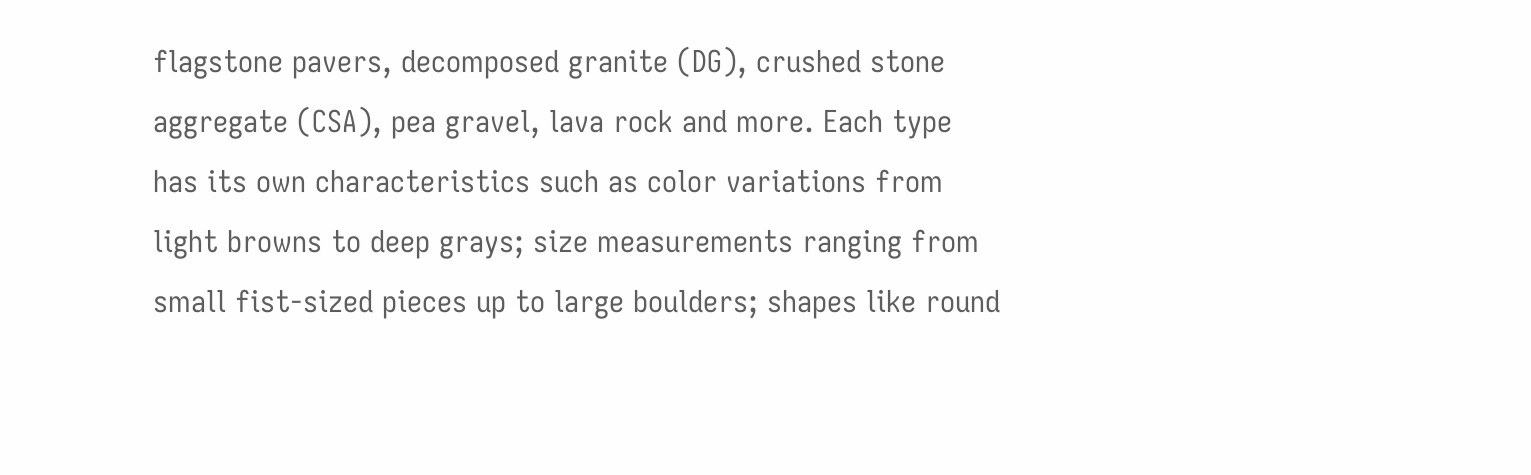flagstone pavers, decomposed granite (DG), crushed stone aggregate (CSA), pea gravel, lava rock and more. Each type has its own characteristics such as color variations from light browns to deep grays; size measurements ranging from small fist-sized pieces up to large boulders; shapes like round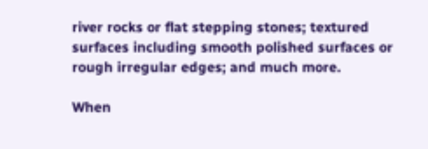river rocks or flat stepping stones; textured surfaces including smooth polished surfaces or rough irregular edges; and much more.

When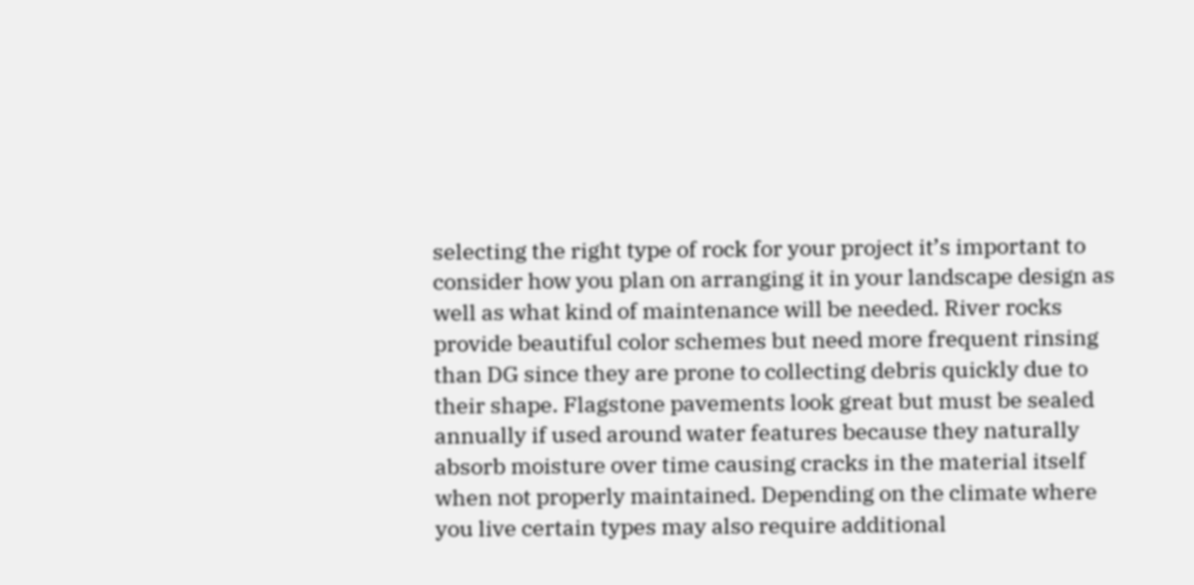selecting the right type of rock for your project it’s important to consider how you plan on arranging it in your landscape design as well as what kind of maintenance will be needed. River rocks provide beautiful color schemes but need more frequent rinsing than DG since they are prone to collecting debris quickly due to their shape. Flagstone pavements look great but must be sealed annually if used around water features because they naturally absorb moisture over time causing cracks in the material itself when not properly maintained. Depending on the climate where you live certain types may also require additional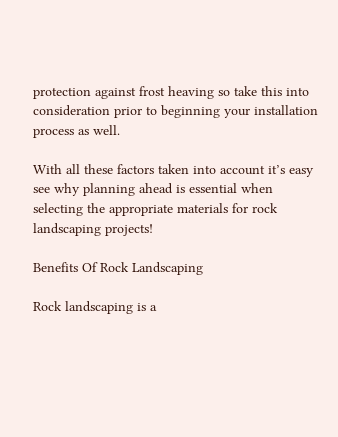protection against frost heaving so take this into consideration prior to beginning your installation process as well.

With all these factors taken into account it’s easy see why planning ahead is essential when selecting the appropriate materials for rock landscaping projects!

Benefits Of Rock Landscaping

Rock landscaping is a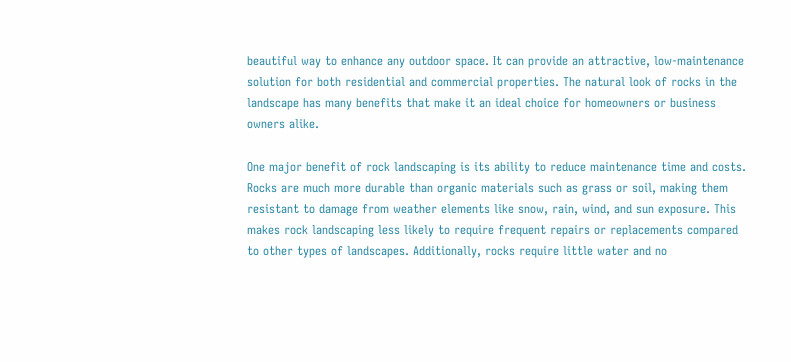beautiful way to enhance any outdoor space. It can provide an attractive, low-maintenance solution for both residential and commercial properties. The natural look of rocks in the landscape has many benefits that make it an ideal choice for homeowners or business owners alike.

One major benefit of rock landscaping is its ability to reduce maintenance time and costs. Rocks are much more durable than organic materials such as grass or soil, making them resistant to damage from weather elements like snow, rain, wind, and sun exposure. This makes rock landscaping less likely to require frequent repairs or replacements compared to other types of landscapes. Additionally, rocks require little water and no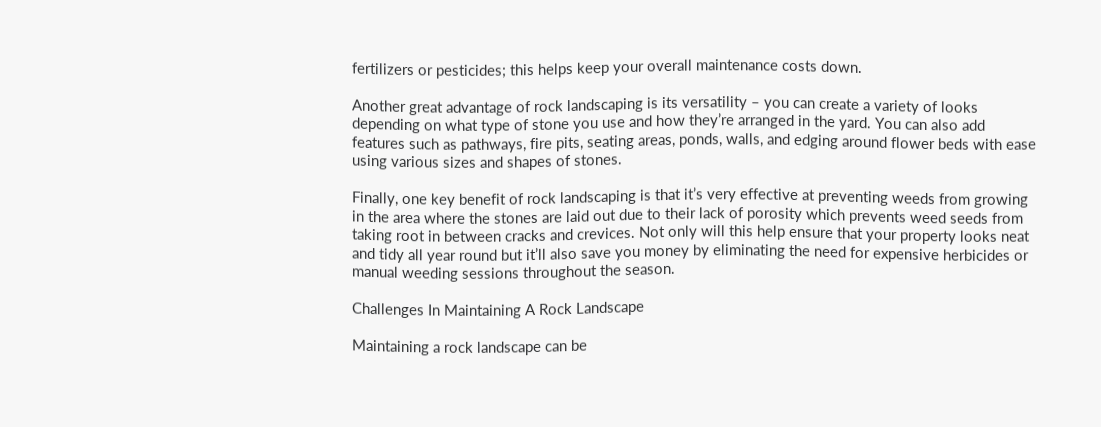fertilizers or pesticides; this helps keep your overall maintenance costs down.

Another great advantage of rock landscaping is its versatility – you can create a variety of looks depending on what type of stone you use and how they’re arranged in the yard. You can also add features such as pathways, fire pits, seating areas, ponds, walls, and edging around flower beds with ease using various sizes and shapes of stones.

Finally, one key benefit of rock landscaping is that it’s very effective at preventing weeds from growing in the area where the stones are laid out due to their lack of porosity which prevents weed seeds from taking root in between cracks and crevices. Not only will this help ensure that your property looks neat and tidy all year round but it’ll also save you money by eliminating the need for expensive herbicides or manual weeding sessions throughout the season.

Challenges In Maintaining A Rock Landscape

Maintaining a rock landscape can be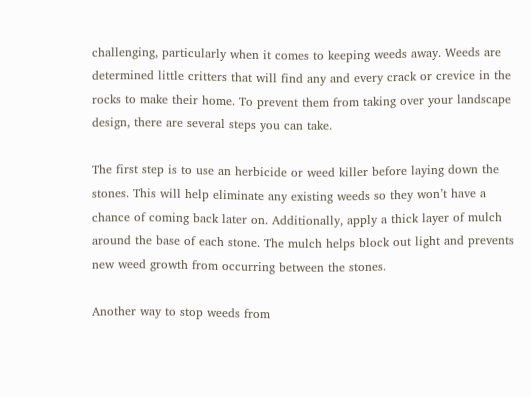challenging, particularly when it comes to keeping weeds away. Weeds are determined little critters that will find any and every crack or crevice in the rocks to make their home. To prevent them from taking over your landscape design, there are several steps you can take.

The first step is to use an herbicide or weed killer before laying down the stones. This will help eliminate any existing weeds so they won’t have a chance of coming back later on. Additionally, apply a thick layer of mulch around the base of each stone. The mulch helps block out light and prevents new weed growth from occurring between the stones.

Another way to stop weeds from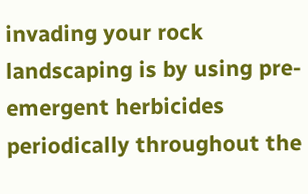invading your rock landscaping is by using pre-emergent herbicides periodically throughout the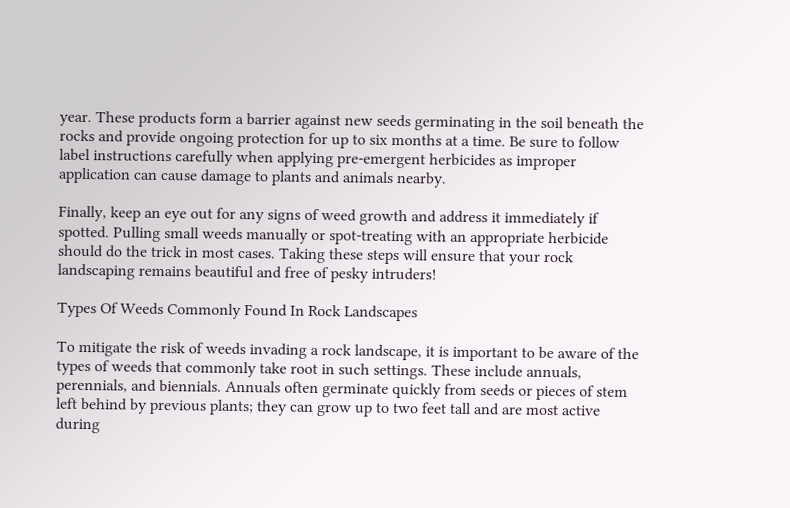year. These products form a barrier against new seeds germinating in the soil beneath the rocks and provide ongoing protection for up to six months at a time. Be sure to follow label instructions carefully when applying pre-emergent herbicides as improper application can cause damage to plants and animals nearby.

Finally, keep an eye out for any signs of weed growth and address it immediately if spotted. Pulling small weeds manually or spot-treating with an appropriate herbicide should do the trick in most cases. Taking these steps will ensure that your rock landscaping remains beautiful and free of pesky intruders!

Types Of Weeds Commonly Found In Rock Landscapes

To mitigate the risk of weeds invading a rock landscape, it is important to be aware of the types of weeds that commonly take root in such settings. These include annuals, perennials, and biennials. Annuals often germinate quickly from seeds or pieces of stem left behind by previous plants; they can grow up to two feet tall and are most active during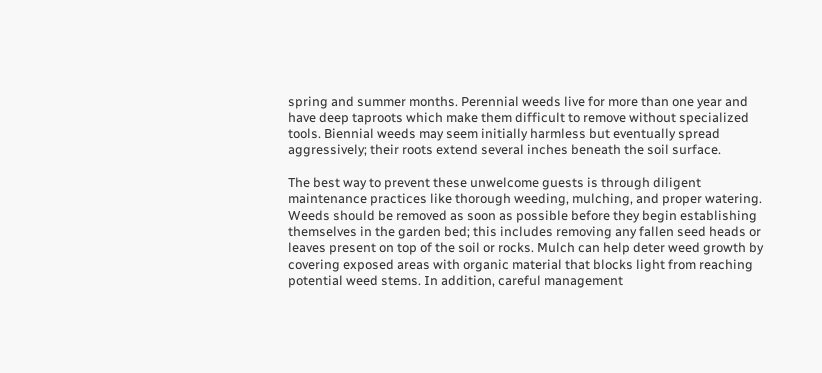spring and summer months. Perennial weeds live for more than one year and have deep taproots which make them difficult to remove without specialized tools. Biennial weeds may seem initially harmless but eventually spread aggressively; their roots extend several inches beneath the soil surface.

The best way to prevent these unwelcome guests is through diligent maintenance practices like thorough weeding, mulching, and proper watering. Weeds should be removed as soon as possible before they begin establishing themselves in the garden bed; this includes removing any fallen seed heads or leaves present on top of the soil or rocks. Mulch can help deter weed growth by covering exposed areas with organic material that blocks light from reaching potential weed stems. In addition, careful management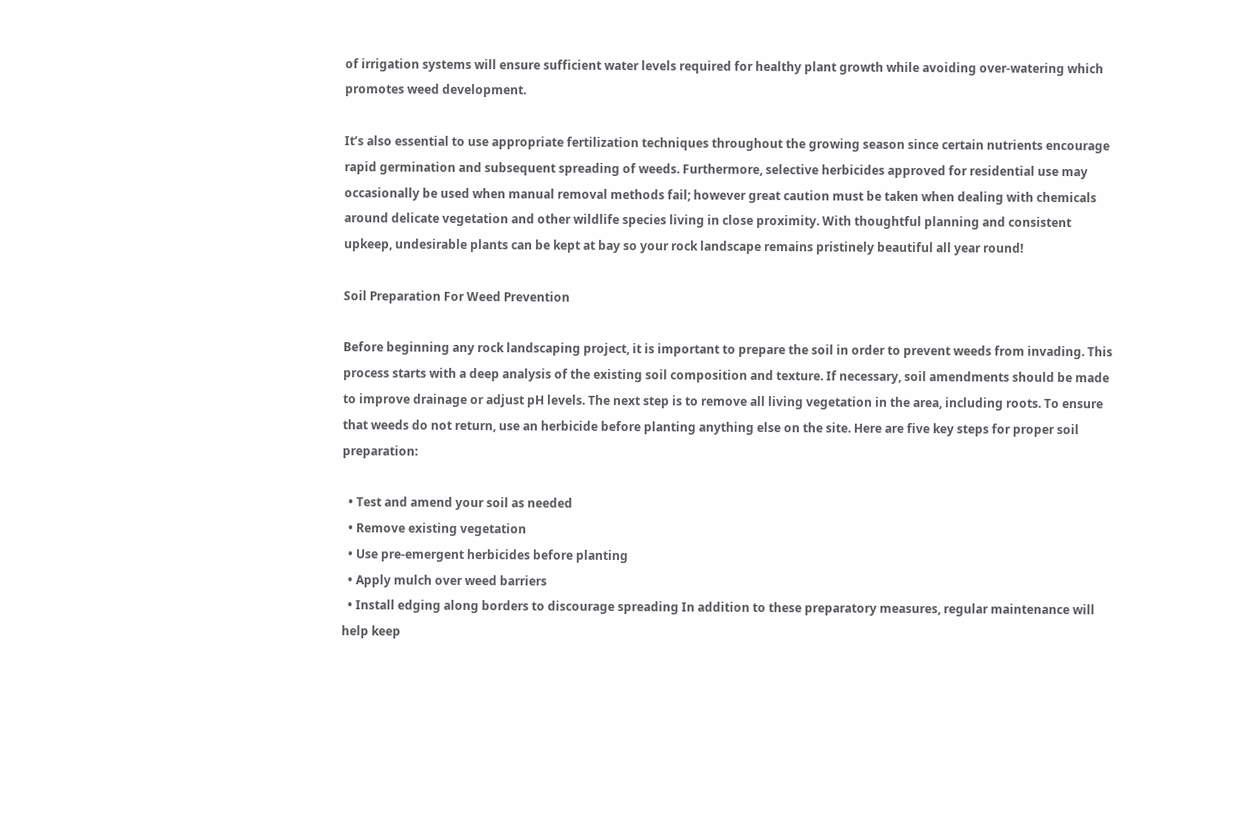of irrigation systems will ensure sufficient water levels required for healthy plant growth while avoiding over-watering which promotes weed development.

It’s also essential to use appropriate fertilization techniques throughout the growing season since certain nutrients encourage rapid germination and subsequent spreading of weeds. Furthermore, selective herbicides approved for residential use may occasionally be used when manual removal methods fail; however great caution must be taken when dealing with chemicals around delicate vegetation and other wildlife species living in close proximity. With thoughtful planning and consistent upkeep, undesirable plants can be kept at bay so your rock landscape remains pristinely beautiful all year round!

Soil Preparation For Weed Prevention

Before beginning any rock landscaping project, it is important to prepare the soil in order to prevent weeds from invading. This process starts with a deep analysis of the existing soil composition and texture. If necessary, soil amendments should be made to improve drainage or adjust pH levels. The next step is to remove all living vegetation in the area, including roots. To ensure that weeds do not return, use an herbicide before planting anything else on the site. Here are five key steps for proper soil preparation:

  • Test and amend your soil as needed
  • Remove existing vegetation
  • Use pre-emergent herbicides before planting
  • Apply mulch over weed barriers
  • Install edging along borders to discourage spreading In addition to these preparatory measures, regular maintenance will help keep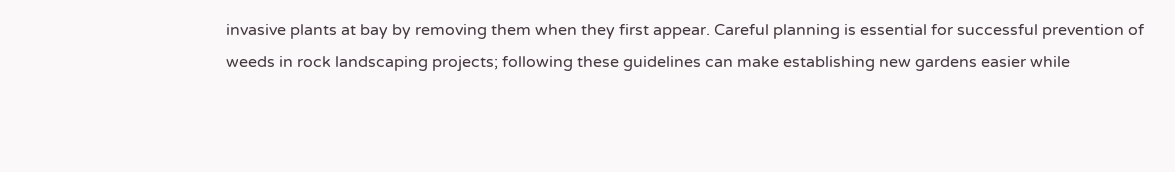invasive plants at bay by removing them when they first appear. Careful planning is essential for successful prevention of weeds in rock landscaping projects; following these guidelines can make establishing new gardens easier while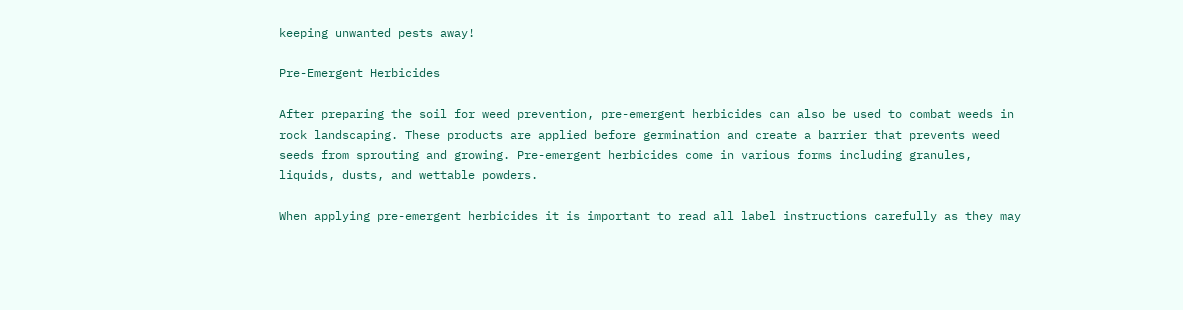keeping unwanted pests away!

Pre-Emergent Herbicides

After preparing the soil for weed prevention, pre-emergent herbicides can also be used to combat weeds in rock landscaping. These products are applied before germination and create a barrier that prevents weed seeds from sprouting and growing. Pre-emergent herbicides come in various forms including granules, liquids, dusts, and wettable powders.

When applying pre-emergent herbicides it is important to read all label instructions carefully as they may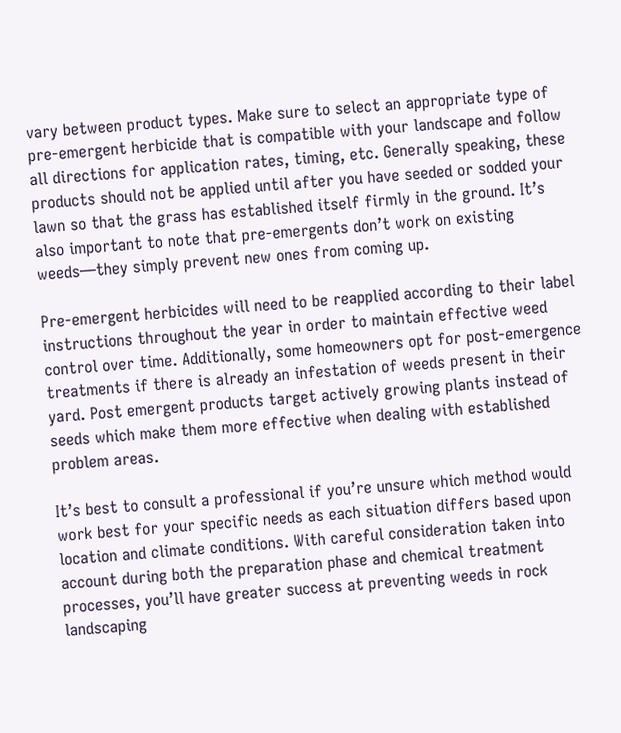vary between product types. Make sure to select an appropriate type of pre-emergent herbicide that is compatible with your landscape and follow all directions for application rates, timing, etc. Generally speaking, these products should not be applied until after you have seeded or sodded your lawn so that the grass has established itself firmly in the ground. It’s also important to note that pre-emergents don’t work on existing weeds—they simply prevent new ones from coming up.

Pre-emergent herbicides will need to be reapplied according to their label instructions throughout the year in order to maintain effective weed control over time. Additionally, some homeowners opt for post-emergence treatments if there is already an infestation of weeds present in their yard. Post emergent products target actively growing plants instead of seeds which make them more effective when dealing with established problem areas.

It’s best to consult a professional if you’re unsure which method would work best for your specific needs as each situation differs based upon location and climate conditions. With careful consideration taken into account during both the preparation phase and chemical treatment processes, you’ll have greater success at preventing weeds in rock landscaping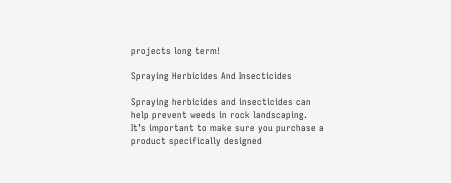projects long term!

Spraying Herbicides And Insecticides

Spraying herbicides and insecticides can help prevent weeds in rock landscaping. It’s important to make sure you purchase a product specifically designed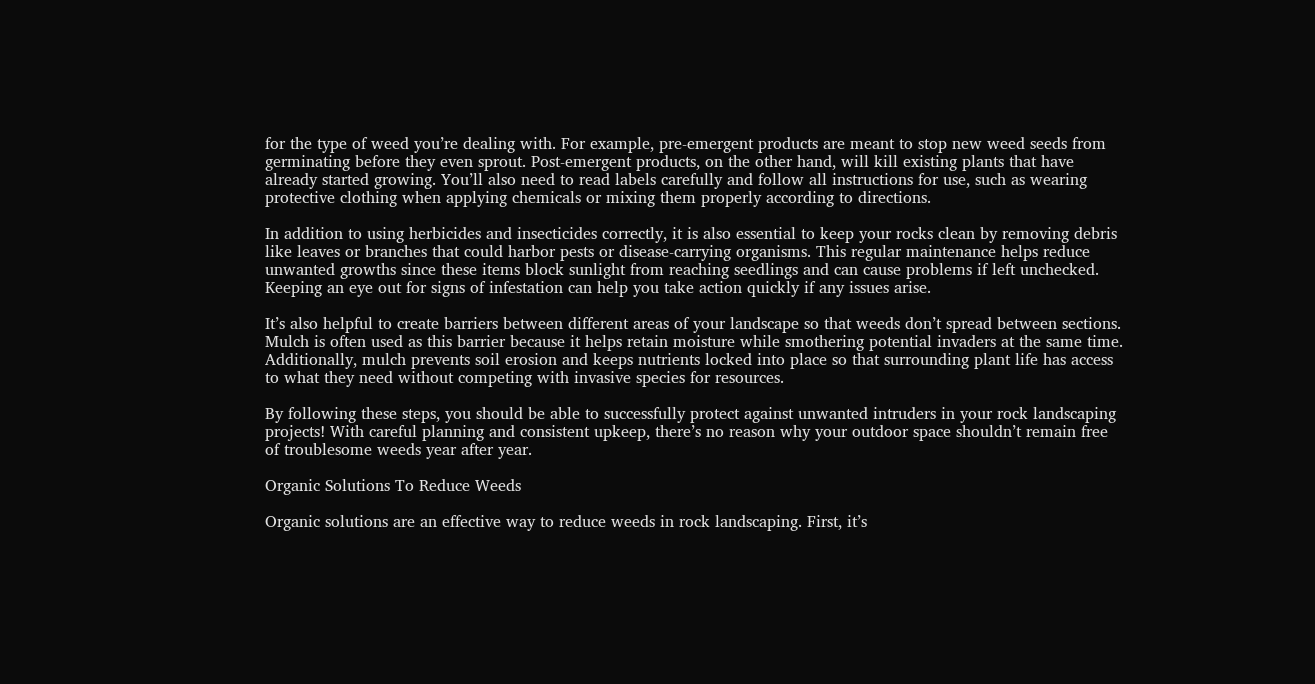for the type of weed you’re dealing with. For example, pre-emergent products are meant to stop new weed seeds from germinating before they even sprout. Post-emergent products, on the other hand, will kill existing plants that have already started growing. You’ll also need to read labels carefully and follow all instructions for use, such as wearing protective clothing when applying chemicals or mixing them properly according to directions.

In addition to using herbicides and insecticides correctly, it is also essential to keep your rocks clean by removing debris like leaves or branches that could harbor pests or disease-carrying organisms. This regular maintenance helps reduce unwanted growths since these items block sunlight from reaching seedlings and can cause problems if left unchecked. Keeping an eye out for signs of infestation can help you take action quickly if any issues arise.

It’s also helpful to create barriers between different areas of your landscape so that weeds don’t spread between sections. Mulch is often used as this barrier because it helps retain moisture while smothering potential invaders at the same time. Additionally, mulch prevents soil erosion and keeps nutrients locked into place so that surrounding plant life has access to what they need without competing with invasive species for resources.

By following these steps, you should be able to successfully protect against unwanted intruders in your rock landscaping projects! With careful planning and consistent upkeep, there’s no reason why your outdoor space shouldn’t remain free of troublesome weeds year after year.

Organic Solutions To Reduce Weeds

Organic solutions are an effective way to reduce weeds in rock landscaping. First, it’s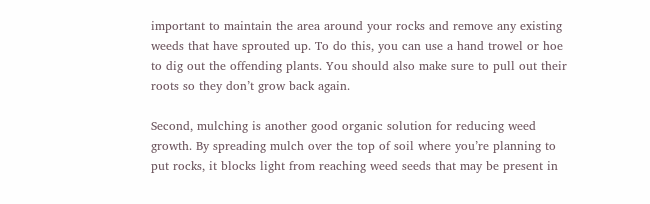important to maintain the area around your rocks and remove any existing weeds that have sprouted up. To do this, you can use a hand trowel or hoe to dig out the offending plants. You should also make sure to pull out their roots so they don’t grow back again.

Second, mulching is another good organic solution for reducing weed growth. By spreading mulch over the top of soil where you’re planning to put rocks, it blocks light from reaching weed seeds that may be present in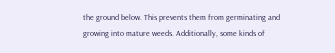the ground below. This prevents them from germinating and growing into mature weeds. Additionally, some kinds of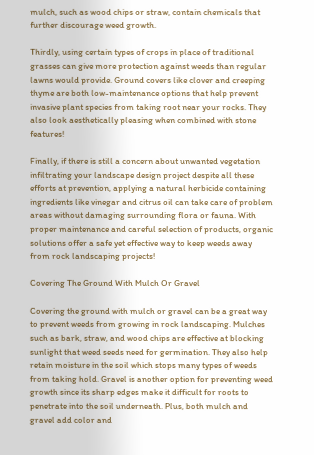mulch, such as wood chips or straw, contain chemicals that further discourage weed growth.

Thirdly, using certain types of crops in place of traditional grasses can give more protection against weeds than regular lawns would provide. Ground covers like clover and creeping thyme are both low-maintenance options that help prevent invasive plant species from taking root near your rocks. They also look aesthetically pleasing when combined with stone features!

Finally, if there is still a concern about unwanted vegetation infiltrating your landscape design project despite all these efforts at prevention, applying a natural herbicide containing ingredients like vinegar and citrus oil can take care of problem areas without damaging surrounding flora or fauna. With proper maintenance and careful selection of products, organic solutions offer a safe yet effective way to keep weeds away from rock landscaping projects!

Covering The Ground With Mulch Or Gravel

Covering the ground with mulch or gravel can be a great way to prevent weeds from growing in rock landscaping. Mulches such as bark, straw, and wood chips are effective at blocking sunlight that weed seeds need for germination. They also help retain moisture in the soil which stops many types of weeds from taking hold. Gravel is another option for preventing weed growth since its sharp edges make it difficult for roots to penetrate into the soil underneath. Plus, both mulch and gravel add color and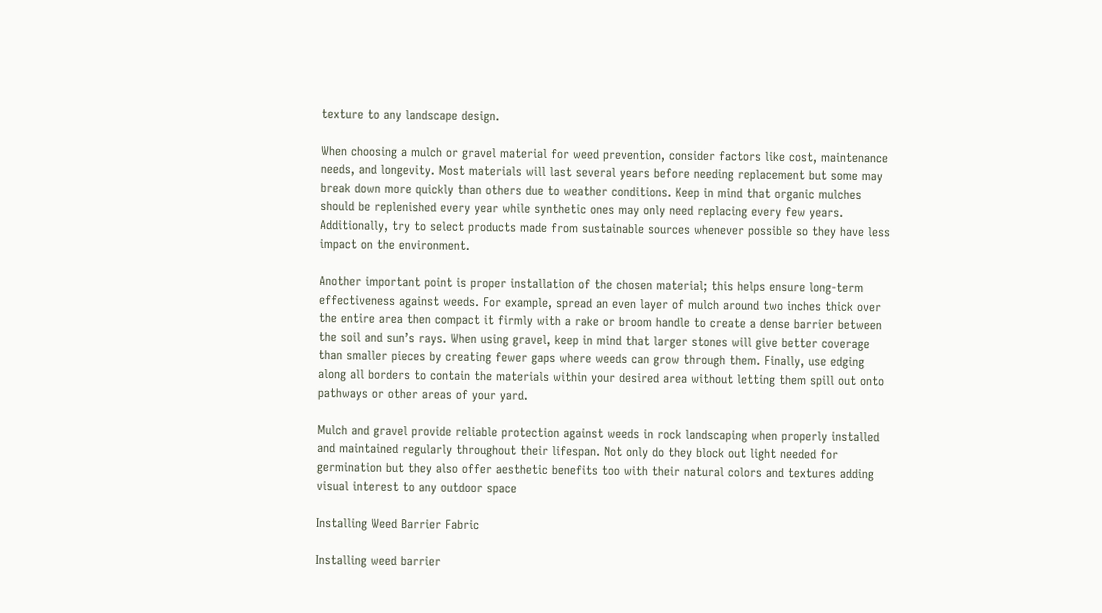texture to any landscape design.

When choosing a mulch or gravel material for weed prevention, consider factors like cost, maintenance needs, and longevity. Most materials will last several years before needing replacement but some may break down more quickly than others due to weather conditions. Keep in mind that organic mulches should be replenished every year while synthetic ones may only need replacing every few years. Additionally, try to select products made from sustainable sources whenever possible so they have less impact on the environment.

Another important point is proper installation of the chosen material; this helps ensure long-term effectiveness against weeds. For example, spread an even layer of mulch around two inches thick over the entire area then compact it firmly with a rake or broom handle to create a dense barrier between the soil and sun’s rays. When using gravel, keep in mind that larger stones will give better coverage than smaller pieces by creating fewer gaps where weeds can grow through them. Finally, use edging along all borders to contain the materials within your desired area without letting them spill out onto pathways or other areas of your yard.

Mulch and gravel provide reliable protection against weeds in rock landscaping when properly installed and maintained regularly throughout their lifespan. Not only do they block out light needed for germination but they also offer aesthetic benefits too with their natural colors and textures adding visual interest to any outdoor space

Installing Weed Barrier Fabric

Installing weed barrier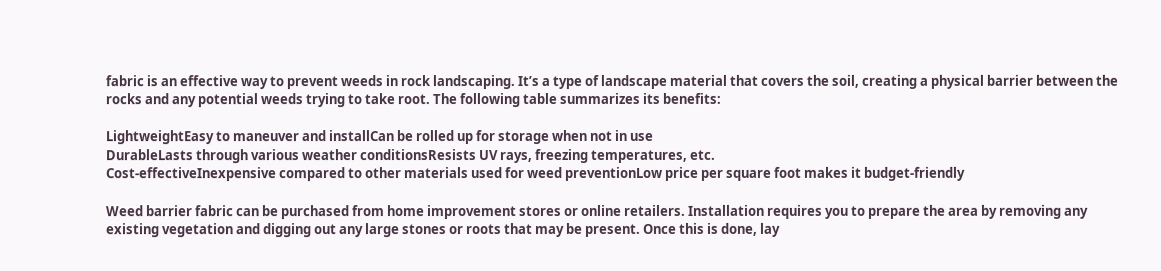fabric is an effective way to prevent weeds in rock landscaping. It’s a type of landscape material that covers the soil, creating a physical barrier between the rocks and any potential weeds trying to take root. The following table summarizes its benefits:

LightweightEasy to maneuver and installCan be rolled up for storage when not in use
DurableLasts through various weather conditionsResists UV rays, freezing temperatures, etc.
Cost-effectiveInexpensive compared to other materials used for weed preventionLow price per square foot makes it budget-friendly

Weed barrier fabric can be purchased from home improvement stores or online retailers. Installation requires you to prepare the area by removing any existing vegetation and digging out any large stones or roots that may be present. Once this is done, lay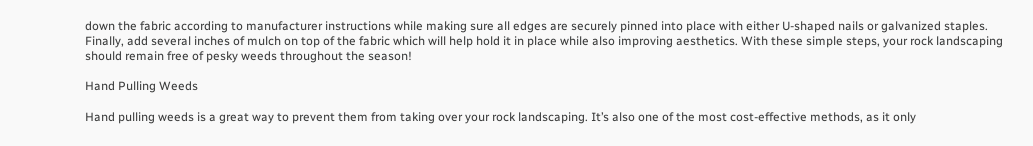down the fabric according to manufacturer instructions while making sure all edges are securely pinned into place with either U-shaped nails or galvanized staples. Finally, add several inches of mulch on top of the fabric which will help hold it in place while also improving aesthetics. With these simple steps, your rock landscaping should remain free of pesky weeds throughout the season!

Hand Pulling Weeds

Hand pulling weeds is a great way to prevent them from taking over your rock landscaping. It’s also one of the most cost-effective methods, as it only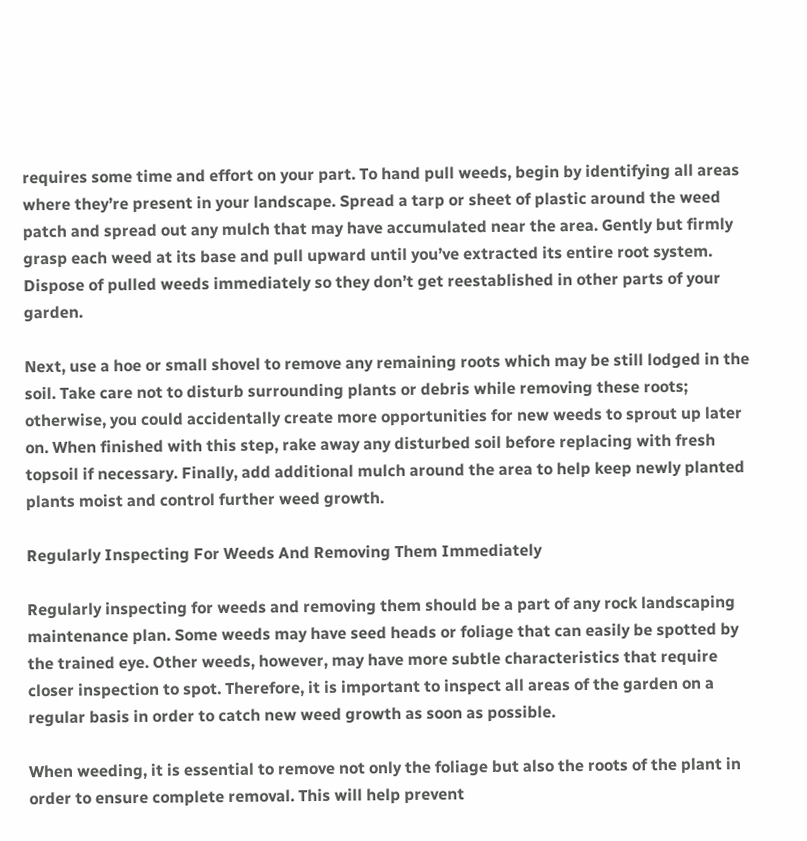requires some time and effort on your part. To hand pull weeds, begin by identifying all areas where they’re present in your landscape. Spread a tarp or sheet of plastic around the weed patch and spread out any mulch that may have accumulated near the area. Gently but firmly grasp each weed at its base and pull upward until you’ve extracted its entire root system. Dispose of pulled weeds immediately so they don’t get reestablished in other parts of your garden.

Next, use a hoe or small shovel to remove any remaining roots which may be still lodged in the soil. Take care not to disturb surrounding plants or debris while removing these roots; otherwise, you could accidentally create more opportunities for new weeds to sprout up later on. When finished with this step, rake away any disturbed soil before replacing with fresh topsoil if necessary. Finally, add additional mulch around the area to help keep newly planted plants moist and control further weed growth.

Regularly Inspecting For Weeds And Removing Them Immediately

Regularly inspecting for weeds and removing them should be a part of any rock landscaping maintenance plan. Some weeds may have seed heads or foliage that can easily be spotted by the trained eye. Other weeds, however, may have more subtle characteristics that require closer inspection to spot. Therefore, it is important to inspect all areas of the garden on a regular basis in order to catch new weed growth as soon as possible.

When weeding, it is essential to remove not only the foliage but also the roots of the plant in order to ensure complete removal. This will help prevent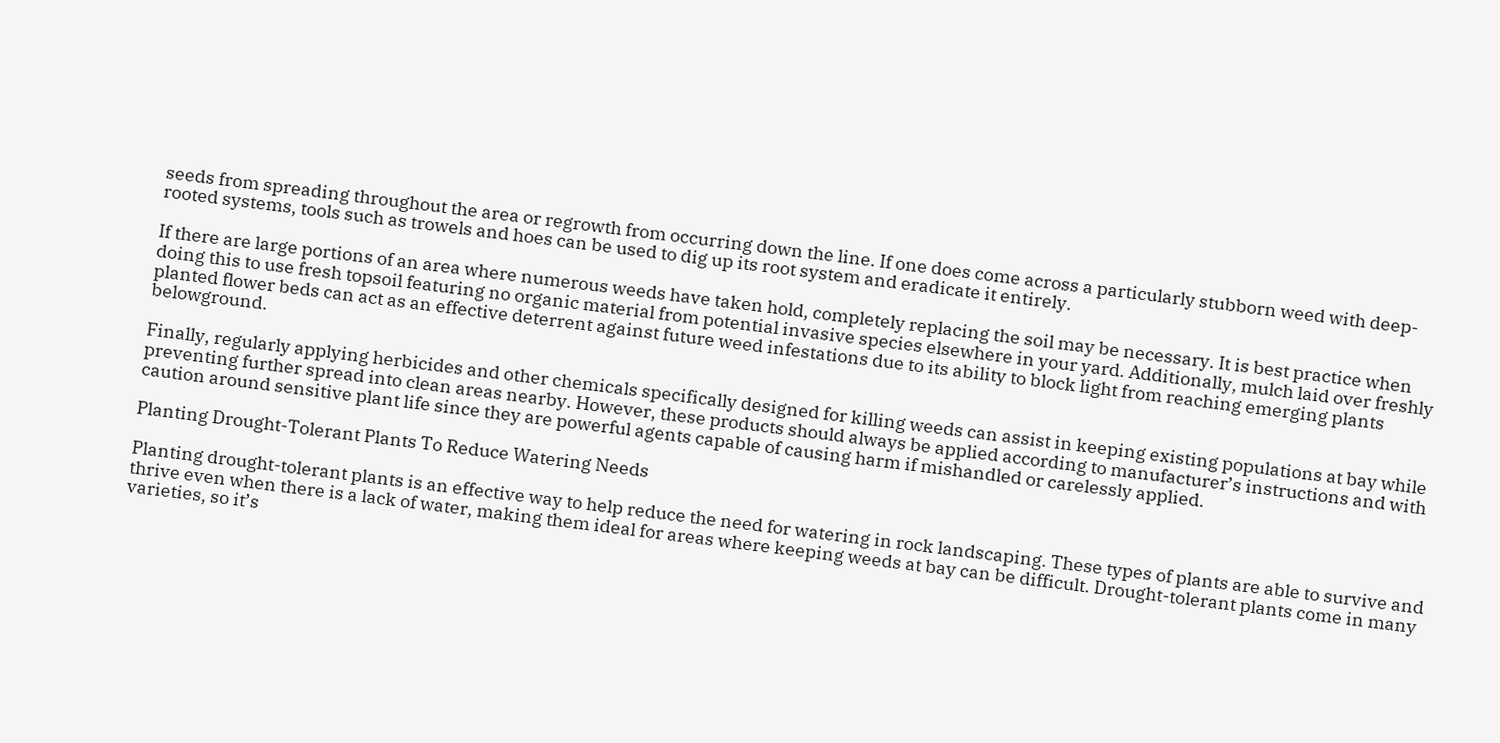seeds from spreading throughout the area or regrowth from occurring down the line. If one does come across a particularly stubborn weed with deep-rooted systems, tools such as trowels and hoes can be used to dig up its root system and eradicate it entirely.

If there are large portions of an area where numerous weeds have taken hold, completely replacing the soil may be necessary. It is best practice when doing this to use fresh topsoil featuring no organic material from potential invasive species elsewhere in your yard. Additionally, mulch laid over freshly planted flower beds can act as an effective deterrent against future weed infestations due to its ability to block light from reaching emerging plants belowground.

Finally, regularly applying herbicides and other chemicals specifically designed for killing weeds can assist in keeping existing populations at bay while preventing further spread into clean areas nearby. However, these products should always be applied according to manufacturer’s instructions and with caution around sensitive plant life since they are powerful agents capable of causing harm if mishandled or carelessly applied.

Planting Drought-Tolerant Plants To Reduce Watering Needs

Planting drought-tolerant plants is an effective way to help reduce the need for watering in rock landscaping. These types of plants are able to survive and thrive even when there is a lack of water, making them ideal for areas where keeping weeds at bay can be difficult. Drought-tolerant plants come in many varieties, so it’s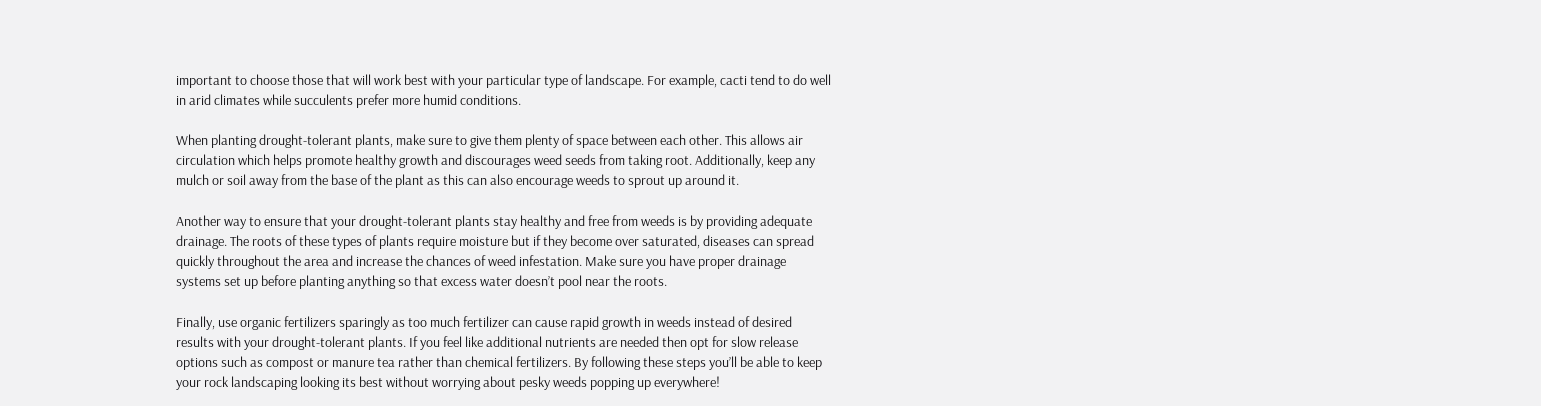important to choose those that will work best with your particular type of landscape. For example, cacti tend to do well in arid climates while succulents prefer more humid conditions.

When planting drought-tolerant plants, make sure to give them plenty of space between each other. This allows air circulation which helps promote healthy growth and discourages weed seeds from taking root. Additionally, keep any mulch or soil away from the base of the plant as this can also encourage weeds to sprout up around it.

Another way to ensure that your drought-tolerant plants stay healthy and free from weeds is by providing adequate drainage. The roots of these types of plants require moisture but if they become over saturated, diseases can spread quickly throughout the area and increase the chances of weed infestation. Make sure you have proper drainage systems set up before planting anything so that excess water doesn’t pool near the roots.

Finally, use organic fertilizers sparingly as too much fertilizer can cause rapid growth in weeds instead of desired results with your drought-tolerant plants. If you feel like additional nutrients are needed then opt for slow release options such as compost or manure tea rather than chemical fertilizers. By following these steps you’ll be able to keep your rock landscaping looking its best without worrying about pesky weeds popping up everywhere!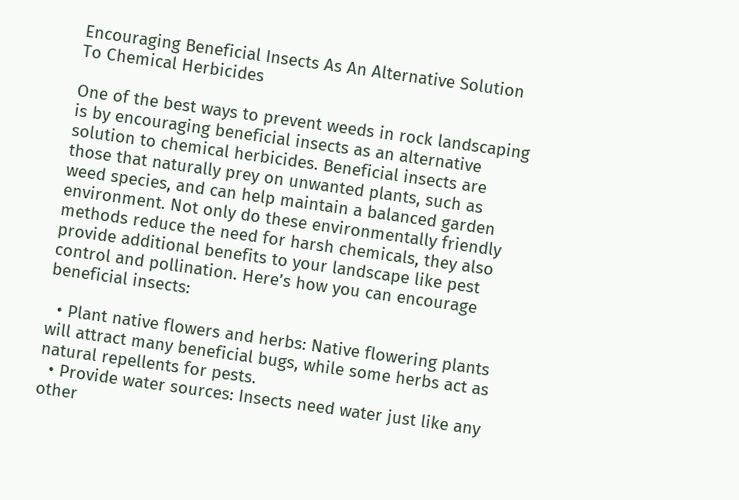Encouraging Beneficial Insects As An Alternative Solution To Chemical Herbicides

One of the best ways to prevent weeds in rock landscaping is by encouraging beneficial insects as an alternative solution to chemical herbicides. Beneficial insects are those that naturally prey on unwanted plants, such as weed species, and can help maintain a balanced garden environment. Not only do these environmentally friendly methods reduce the need for harsh chemicals, they also provide additional benefits to your landscape like pest control and pollination. Here’s how you can encourage beneficial insects:

  • Plant native flowers and herbs: Native flowering plants will attract many beneficial bugs, while some herbs act as natural repellents for pests.
  • Provide water sources: Insects need water just like any other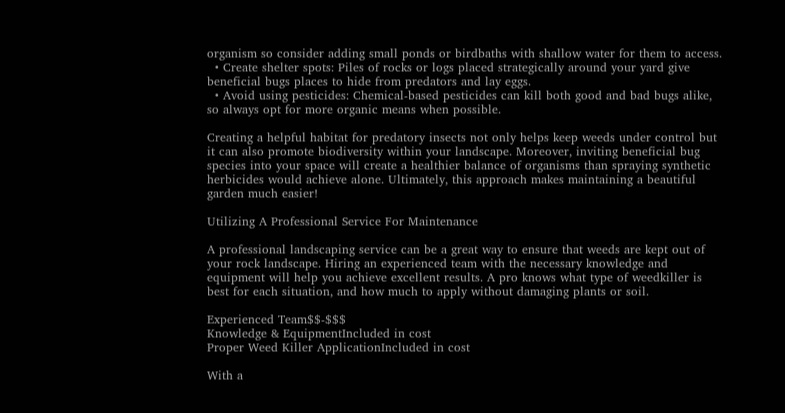organism so consider adding small ponds or birdbaths with shallow water for them to access.
  • Create shelter spots: Piles of rocks or logs placed strategically around your yard give beneficial bugs places to hide from predators and lay eggs.
  • Avoid using pesticides: Chemical-based pesticides can kill both good and bad bugs alike, so always opt for more organic means when possible.

Creating a helpful habitat for predatory insects not only helps keep weeds under control but it can also promote biodiversity within your landscape. Moreover, inviting beneficial bug species into your space will create a healthier balance of organisms than spraying synthetic herbicides would achieve alone. Ultimately, this approach makes maintaining a beautiful garden much easier!

Utilizing A Professional Service For Maintenance

A professional landscaping service can be a great way to ensure that weeds are kept out of your rock landscape. Hiring an experienced team with the necessary knowledge and equipment will help you achieve excellent results. A pro knows what type of weedkiller is best for each situation, and how much to apply without damaging plants or soil.

Experienced Team$$-$$$
Knowledge & EquipmentIncluded in cost
Proper Weed Killer ApplicationIncluded in cost

With a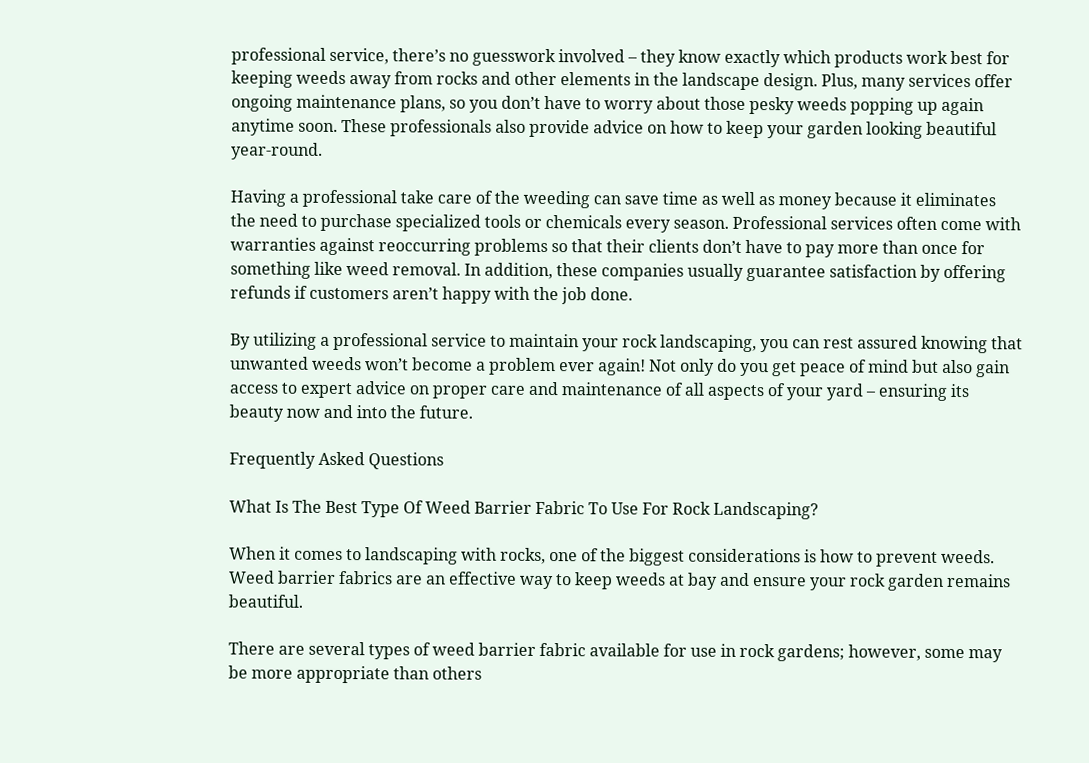professional service, there’s no guesswork involved – they know exactly which products work best for keeping weeds away from rocks and other elements in the landscape design. Plus, many services offer ongoing maintenance plans, so you don’t have to worry about those pesky weeds popping up again anytime soon. These professionals also provide advice on how to keep your garden looking beautiful year-round.

Having a professional take care of the weeding can save time as well as money because it eliminates the need to purchase specialized tools or chemicals every season. Professional services often come with warranties against reoccurring problems so that their clients don’t have to pay more than once for something like weed removal. In addition, these companies usually guarantee satisfaction by offering refunds if customers aren’t happy with the job done.

By utilizing a professional service to maintain your rock landscaping, you can rest assured knowing that unwanted weeds won’t become a problem ever again! Not only do you get peace of mind but also gain access to expert advice on proper care and maintenance of all aspects of your yard – ensuring its beauty now and into the future.

Frequently Asked Questions

What Is The Best Type Of Weed Barrier Fabric To Use For Rock Landscaping?

When it comes to landscaping with rocks, one of the biggest considerations is how to prevent weeds. Weed barrier fabrics are an effective way to keep weeds at bay and ensure your rock garden remains beautiful.

There are several types of weed barrier fabric available for use in rock gardens; however, some may be more appropriate than others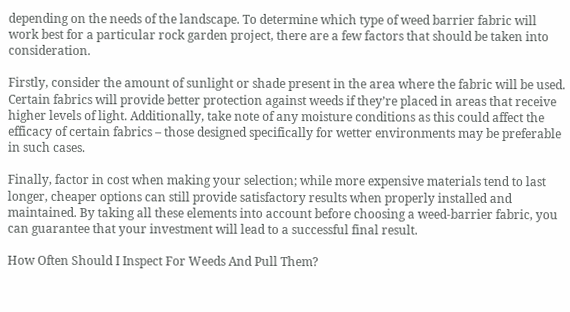depending on the needs of the landscape. To determine which type of weed barrier fabric will work best for a particular rock garden project, there are a few factors that should be taken into consideration.

Firstly, consider the amount of sunlight or shade present in the area where the fabric will be used. Certain fabrics will provide better protection against weeds if they’re placed in areas that receive higher levels of light. Additionally, take note of any moisture conditions as this could affect the efficacy of certain fabrics – those designed specifically for wetter environments may be preferable in such cases.

Finally, factor in cost when making your selection; while more expensive materials tend to last longer, cheaper options can still provide satisfactory results when properly installed and maintained. By taking all these elements into account before choosing a weed-barrier fabric, you can guarantee that your investment will lead to a successful final result.

How Often Should I Inspect For Weeds And Pull Them?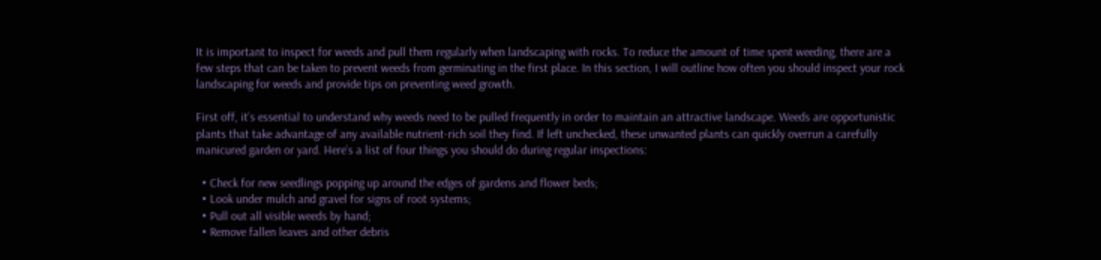It is important to inspect for weeds and pull them regularly when landscaping with rocks. To reduce the amount of time spent weeding, there are a few steps that can be taken to prevent weeds from germinating in the first place. In this section, I will outline how often you should inspect your rock landscaping for weeds and provide tips on preventing weed growth.

First off, it’s essential to understand why weeds need to be pulled frequently in order to maintain an attractive landscape. Weeds are opportunistic plants that take advantage of any available nutrient-rich soil they find. If left unchecked, these unwanted plants can quickly overrun a carefully manicured garden or yard. Here’s a list of four things you should do during regular inspections:

  • Check for new seedlings popping up around the edges of gardens and flower beds;
  • Look under mulch and gravel for signs of root systems;
  • Pull out all visible weeds by hand;
  • Remove fallen leaves and other debris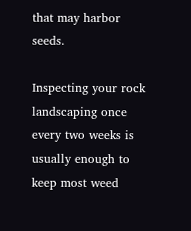that may harbor seeds.

Inspecting your rock landscaping once every two weeks is usually enough to keep most weed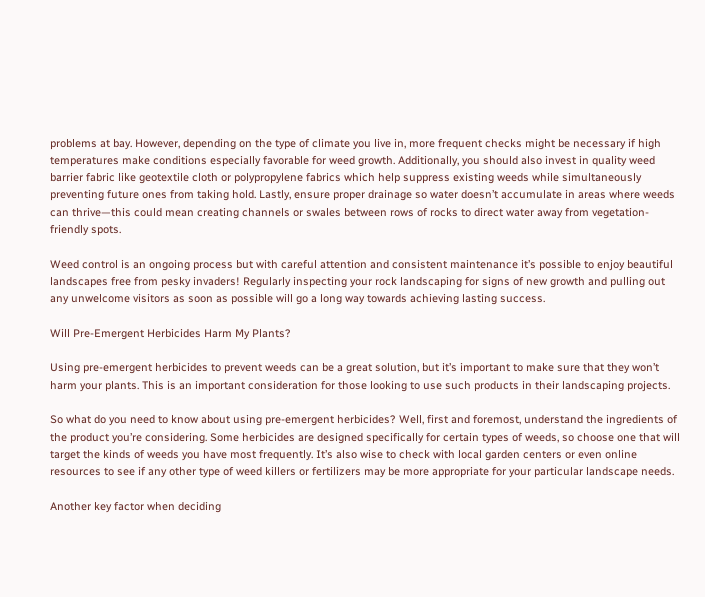problems at bay. However, depending on the type of climate you live in, more frequent checks might be necessary if high temperatures make conditions especially favorable for weed growth. Additionally, you should also invest in quality weed barrier fabric like geotextile cloth or polypropylene fabrics which help suppress existing weeds while simultaneously preventing future ones from taking hold. Lastly, ensure proper drainage so water doesn’t accumulate in areas where weeds can thrive—this could mean creating channels or swales between rows of rocks to direct water away from vegetation-friendly spots.

Weed control is an ongoing process but with careful attention and consistent maintenance it’s possible to enjoy beautiful landscapes free from pesky invaders! Regularly inspecting your rock landscaping for signs of new growth and pulling out any unwelcome visitors as soon as possible will go a long way towards achieving lasting success.

Will Pre-Emergent Herbicides Harm My Plants?

Using pre-emergent herbicides to prevent weeds can be a great solution, but it’s important to make sure that they won’t harm your plants. This is an important consideration for those looking to use such products in their landscaping projects.

So what do you need to know about using pre-emergent herbicides? Well, first and foremost, understand the ingredients of the product you’re considering. Some herbicides are designed specifically for certain types of weeds, so choose one that will target the kinds of weeds you have most frequently. It’s also wise to check with local garden centers or even online resources to see if any other type of weed killers or fertilizers may be more appropriate for your particular landscape needs.

Another key factor when deciding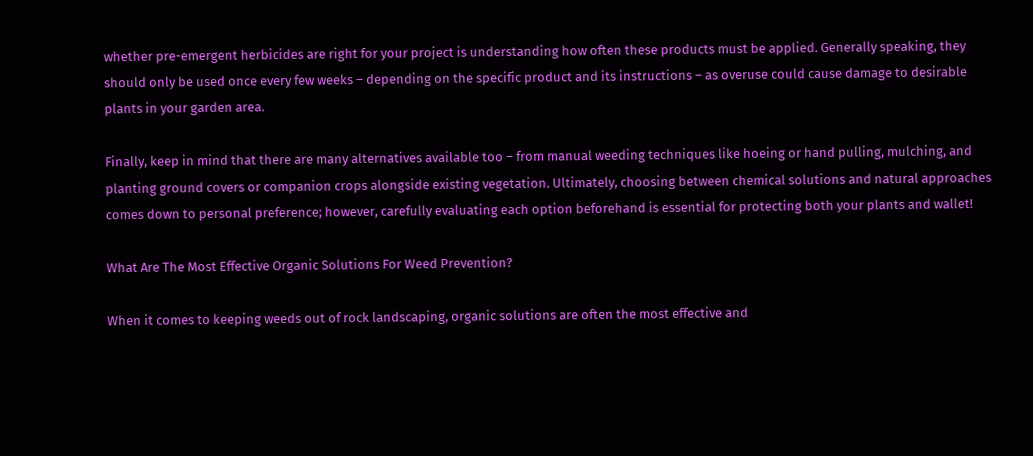whether pre-emergent herbicides are right for your project is understanding how often these products must be applied. Generally speaking, they should only be used once every few weeks – depending on the specific product and its instructions – as overuse could cause damage to desirable plants in your garden area.

Finally, keep in mind that there are many alternatives available too – from manual weeding techniques like hoeing or hand pulling, mulching, and planting ground covers or companion crops alongside existing vegetation. Ultimately, choosing between chemical solutions and natural approaches comes down to personal preference; however, carefully evaluating each option beforehand is essential for protecting both your plants and wallet!

What Are The Most Effective Organic Solutions For Weed Prevention?

When it comes to keeping weeds out of rock landscaping, organic solutions are often the most effective and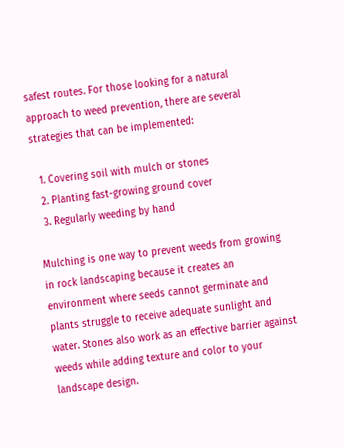safest routes. For those looking for a natural approach to weed prevention, there are several strategies that can be implemented:

  1. Covering soil with mulch or stones
  2. Planting fast-growing ground cover
  3. Regularly weeding by hand

Mulching is one way to prevent weeds from growing in rock landscaping because it creates an environment where seeds cannot germinate and plants struggle to receive adequate sunlight and water. Stones also work as an effective barrier against weeds while adding texture and color to your landscape design.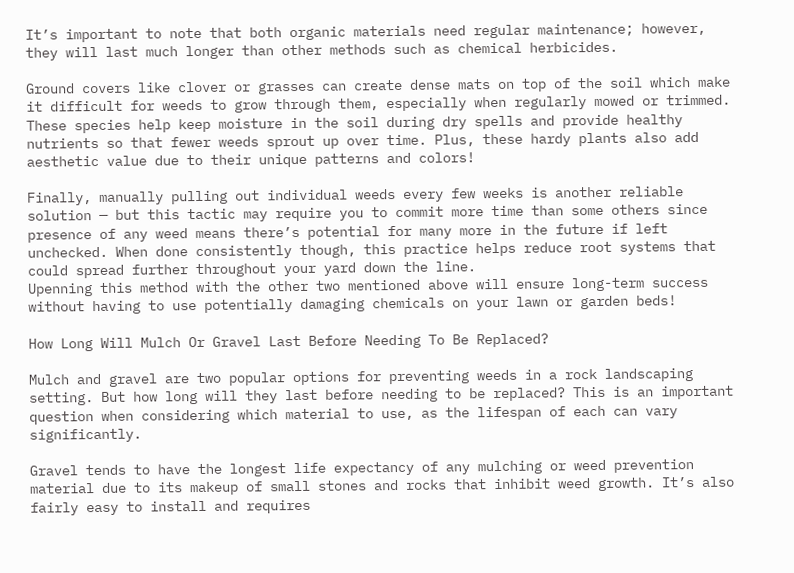It’s important to note that both organic materials need regular maintenance; however, they will last much longer than other methods such as chemical herbicides.

Ground covers like clover or grasses can create dense mats on top of the soil which make it difficult for weeds to grow through them, especially when regularly mowed or trimmed. These species help keep moisture in the soil during dry spells and provide healthy nutrients so that fewer weeds sprout up over time. Plus, these hardy plants also add aesthetic value due to their unique patterns and colors!

Finally, manually pulling out individual weeds every few weeks is another reliable solution — but this tactic may require you to commit more time than some others since presence of any weed means there’s potential for many more in the future if left unchecked. When done consistently though, this practice helps reduce root systems that could spread further throughout your yard down the line.
Upenning this method with the other two mentioned above will ensure long-term success without having to use potentially damaging chemicals on your lawn or garden beds!

How Long Will Mulch Or Gravel Last Before Needing To Be Replaced?

Mulch and gravel are two popular options for preventing weeds in a rock landscaping setting. But how long will they last before needing to be replaced? This is an important question when considering which material to use, as the lifespan of each can vary significantly.

Gravel tends to have the longest life expectancy of any mulching or weed prevention material due to its makeup of small stones and rocks that inhibit weed growth. It’s also fairly easy to install and requires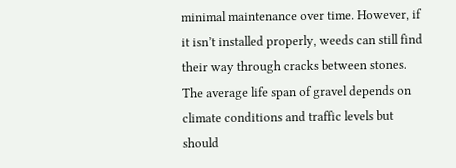minimal maintenance over time. However, if it isn’t installed properly, weeds can still find their way through cracks between stones. The average life span of gravel depends on climate conditions and traffic levels but should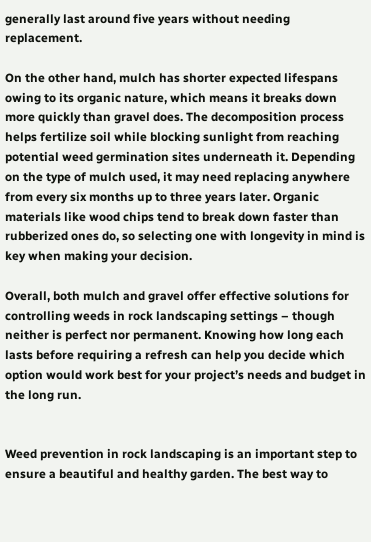generally last around five years without needing replacement.

On the other hand, mulch has shorter expected lifespans owing to its organic nature, which means it breaks down more quickly than gravel does. The decomposition process helps fertilize soil while blocking sunlight from reaching potential weed germination sites underneath it. Depending on the type of mulch used, it may need replacing anywhere from every six months up to three years later. Organic materials like wood chips tend to break down faster than rubberized ones do, so selecting one with longevity in mind is key when making your decision.

Overall, both mulch and gravel offer effective solutions for controlling weeds in rock landscaping settings – though neither is perfect nor permanent. Knowing how long each lasts before requiring a refresh can help you decide which option would work best for your project’s needs and budget in the long run.


Weed prevention in rock landscaping is an important step to ensure a beautiful and healthy garden. The best way to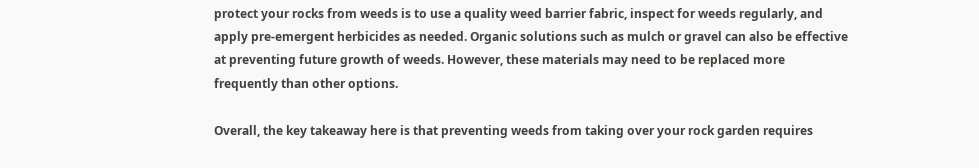protect your rocks from weeds is to use a quality weed barrier fabric, inspect for weeds regularly, and apply pre-emergent herbicides as needed. Organic solutions such as mulch or gravel can also be effective at preventing future growth of weeds. However, these materials may need to be replaced more frequently than other options.

Overall, the key takeaway here is that preventing weeds from taking over your rock garden requires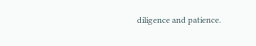diligence and patience.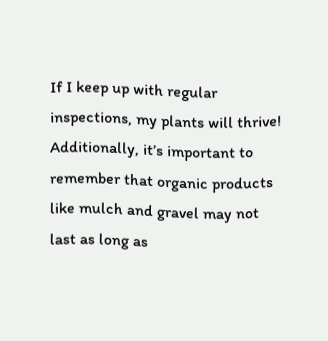If I keep up with regular inspections, my plants will thrive! Additionally, it’s important to remember that organic products like mulch and gravel may not last as long as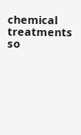chemical treatments so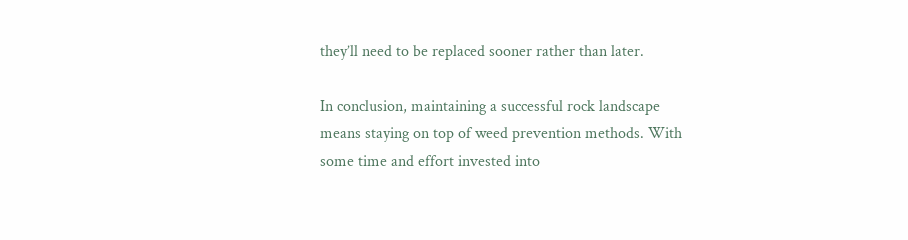they’ll need to be replaced sooner rather than later.

In conclusion, maintaining a successful rock landscape means staying on top of weed prevention methods. With some time and effort invested into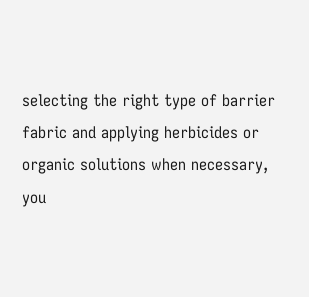selecting the right type of barrier fabric and applying herbicides or organic solutions when necessary, you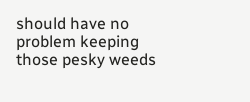should have no problem keeping those pesky weeds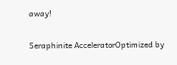away!

Seraphinite AcceleratorOptimized by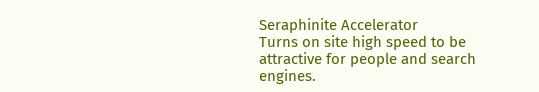Seraphinite Accelerator
Turns on site high speed to be attractive for people and search engines.